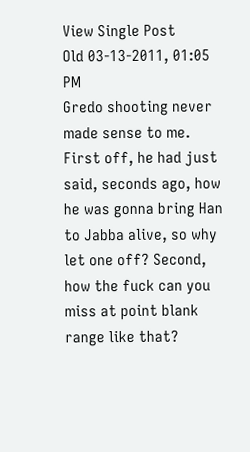View Single Post
Old 03-13-2011, 01:05 PM
Gredo shooting never made sense to me. First off, he had just said, seconds ago, how he was gonna bring Han to Jabba alive, so why let one off? Second, how the fuck can you miss at point blank range like that?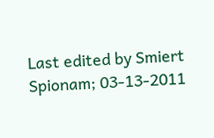Last edited by Smiert Spionam; 03-13-2011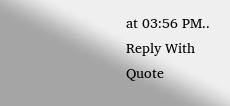at 03:56 PM..
Reply With Quote